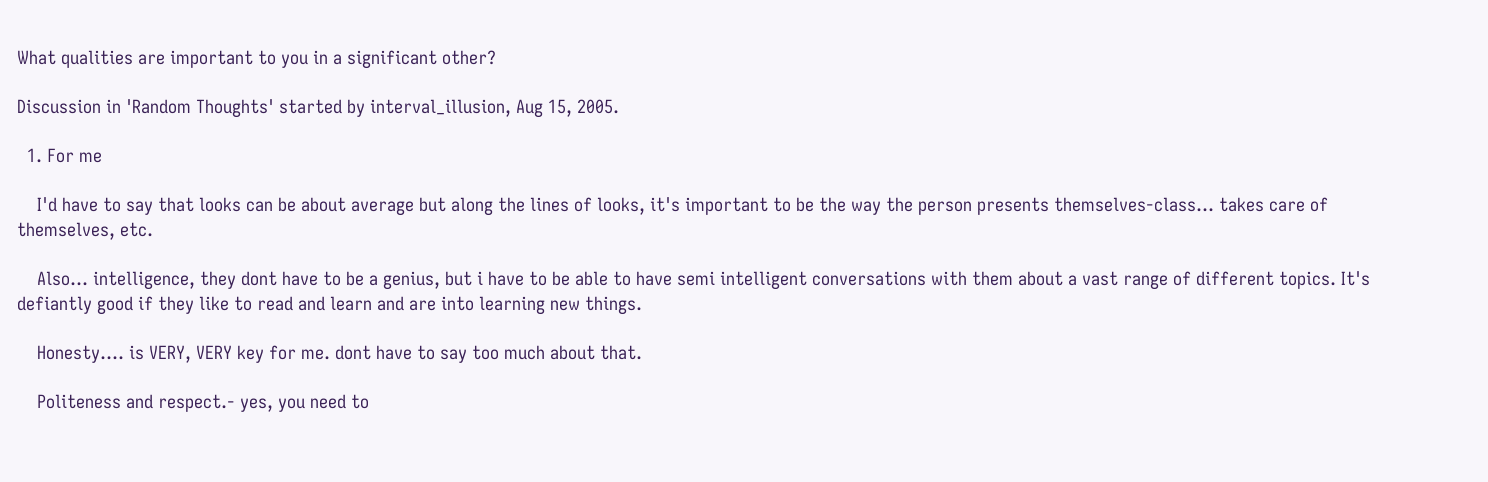What qualities are important to you in a significant other?

Discussion in 'Random Thoughts' started by interval_illusion, Aug 15, 2005.

  1. For me

    I'd have to say that looks can be about average but along the lines of looks, it's important to be the way the person presents themselves-class... takes care of themselves, etc.

    Also... intelligence, they dont have to be a genius, but i have to be able to have semi intelligent conversations with them about a vast range of different topics. It's defiantly good if they like to read and learn and are into learning new things.

    Honesty.... is VERY, VERY key for me. dont have to say too much about that.

    Politeness and respect.- yes, you need to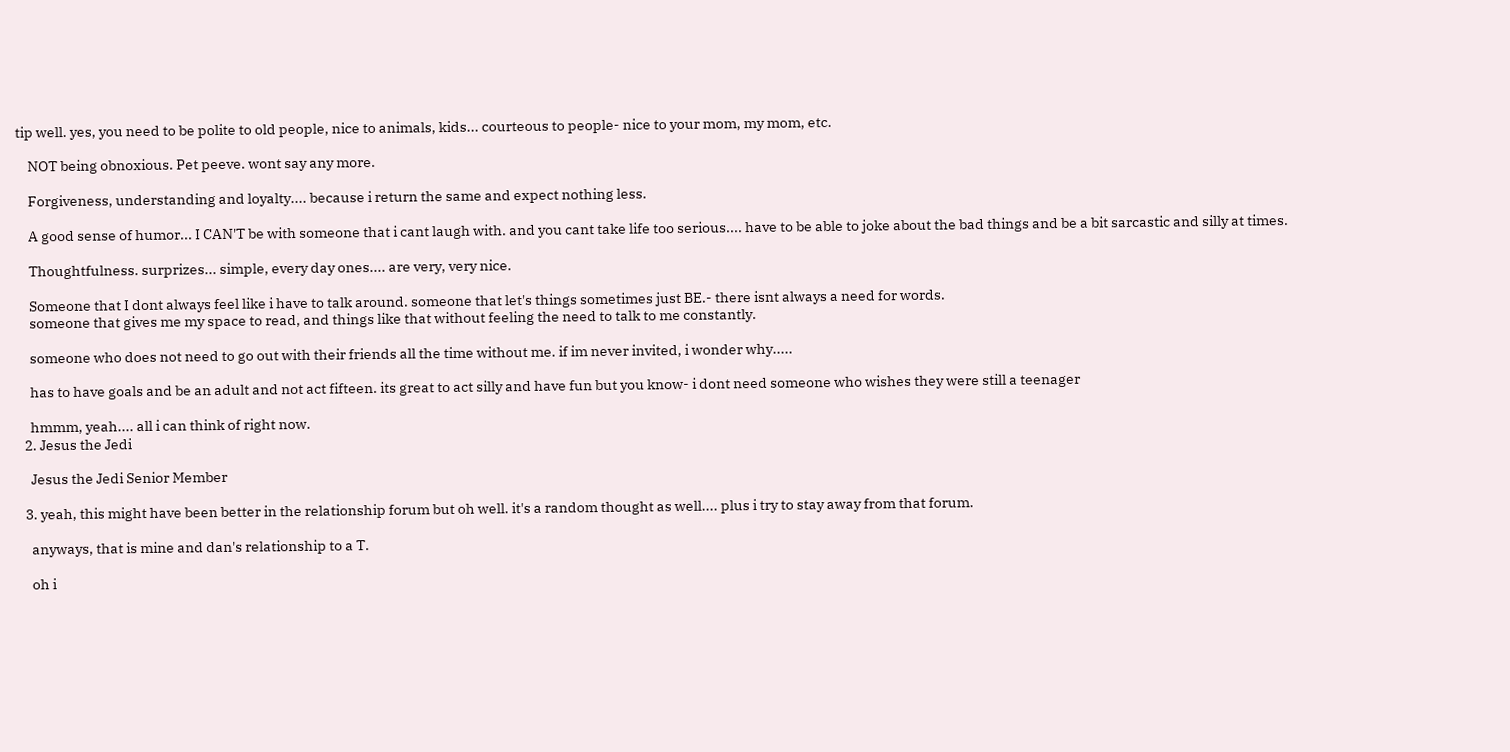tip well. yes, you need to be polite to old people, nice to animals, kids... courteous to people- nice to your mom, my mom, etc.

    NOT being obnoxious. Pet peeve. wont say any more.

    Forgiveness, understanding and loyalty.... because i return the same and expect nothing less.

    A good sense of humor... I CAN'T be with someone that i cant laugh with. and you cant take life too serious.... have to be able to joke about the bad things and be a bit sarcastic and silly at times.

    Thoughtfulness. surprizes... simple, every day ones.... are very, very nice.

    Someone that I dont always feel like i have to talk around. someone that let's things sometimes just BE.- there isnt always a need for words.
    someone that gives me my space to read, and things like that without feeling the need to talk to me constantly.

    someone who does not need to go out with their friends all the time without me. if im never invited, i wonder why.....

    has to have goals and be an adult and not act fifteen. its great to act silly and have fun but you know- i dont need someone who wishes they were still a teenager

    hmmm, yeah.... all i can think of right now.
  2. Jesus the Jedi

    Jesus the Jedi Senior Member

  3. yeah, this might have been better in the relationship forum but oh well. it's a random thought as well.... plus i try to stay away from that forum.

    anyways, that is mine and dan's relationship to a T.

    oh i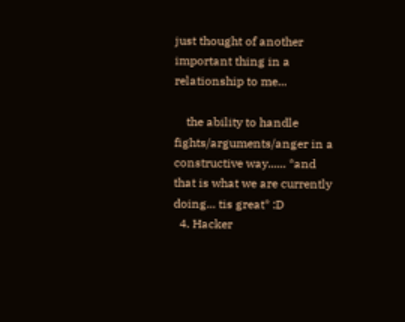just thought of another important thing in a relationship to me...

    the ability to handle fights/arguments/anger in a constructive way...... *and that is what we are currently doing... tis great* :D
  4. Hacker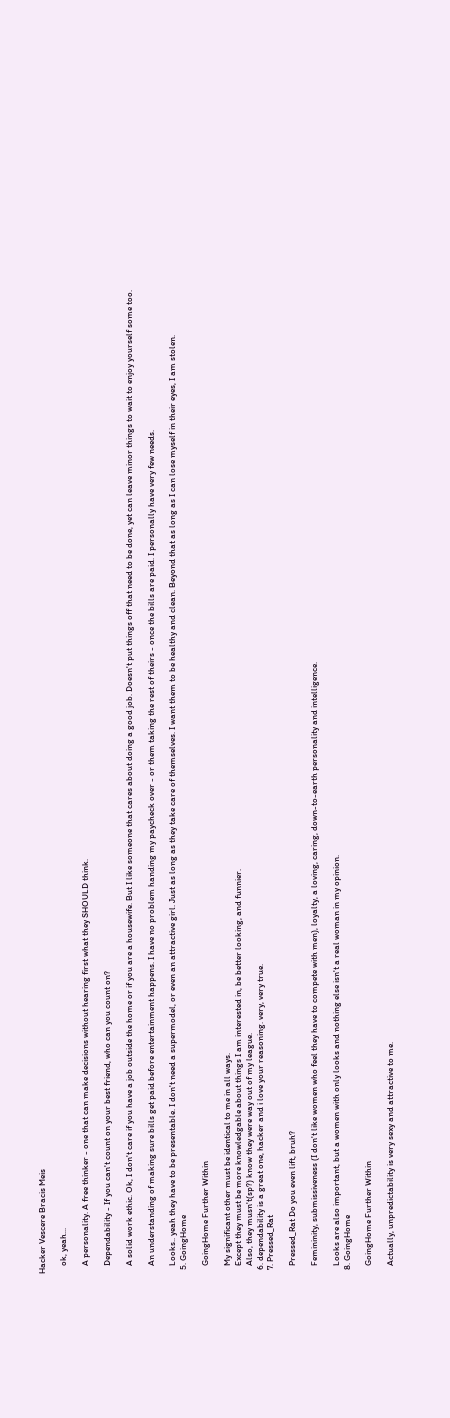Hacker Vescere Bracis Meis

    ok, yeah...

    A personality. A free thinker - one that can make decisions without hearing first what they SHOULD think.

    Dependability - If you can't count on your best friend, who can you count on?

    A solid work ethic. Ok, I don't care if you have a job outside the home or if you are a housewife. But I like someone that cares about doing a good job. Doesn't put things off that need to be done, yet can leave minor things to wait to enjoy yourself some too.

    An understanding of making sure bills get paid before entertainment happens. I have no problem handing my paycheck over - or them taking the rest of theirs - once the bills are paid. I personally have very few needs.

    Looks.. yeah they have to be presentable. I don't need a supermodel, or even an attractive girl. Just as long as they take care of themselves. I want them to be healthy and clean. Beyond that as long as I can lose myself in their eyes, I am stolen.
  5. GoingHome

    GoingHome Further Within

    My significant other must be identical to me in all ways.
    Except they must be more knowledgable about things I am interested in, be better looking, and funnier.
    Also, they musn't(sp?) know they were way out of my league.
  6. dependability is a great one, hacker and i love your reasoning. very, very true.
  7. Pressed_Rat

    Pressed_Rat Do you even lift, bruh?

    Femininity, submissiveness (I don't like women who feel they have to compete with men), loyalty, a loving, caring, down-to-earth personality and intelligence.

    Looks are also important, but a women with only looks and nothing else isn't a real woman in my opinion.
  8. GoingHome

    GoingHome Further Within

    Actually, unpredictability is very sexy and attractive to me.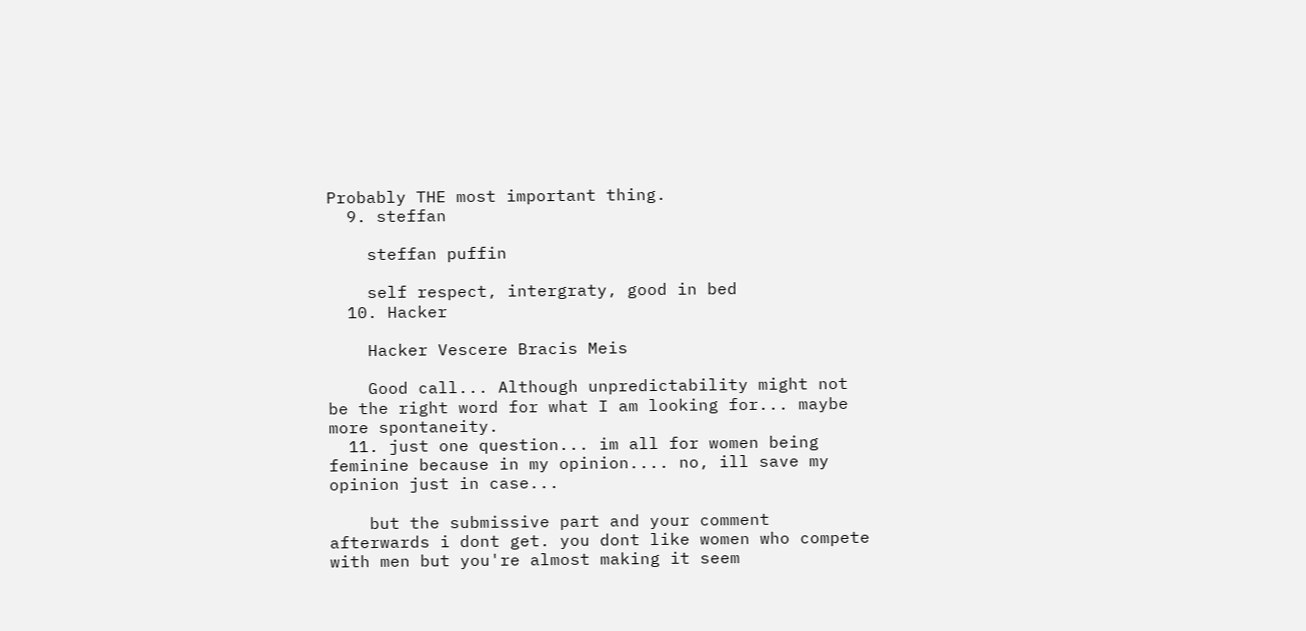Probably THE most important thing.
  9. steffan

    steffan puffin

    self respect, intergraty, good in bed
  10. Hacker

    Hacker Vescere Bracis Meis

    Good call... Although unpredictability might not be the right word for what I am looking for... maybe more spontaneity.
  11. just one question... im all for women being feminine because in my opinion.... no, ill save my opinion just in case...

    but the submissive part and your comment afterwards i dont get. you dont like women who compete with men but you're almost making it seem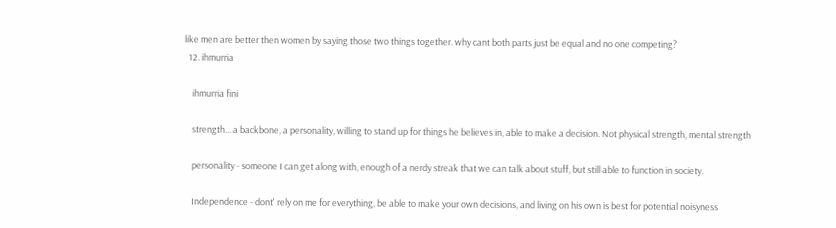like men are better then women by saying those two things together. why cant both parts just be equal and no one competing?
  12. ihmurria

    ihmurria fini

    strength... a backbone, a personality, willing to stand up for things he believes in, able to make a decision. Not physical strength, mental strength

    personality - someone I can get along with, enough of a nerdy streak that we can talk about stuff, but still able to function in society.

    Independence - dont' rely on me for everything, be able to make your own decisions, and living on his own is best for potential noisyness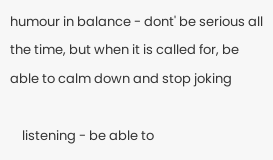humour in balance - dont' be serious all the time, but when it is called for, be able to calm down and stop joking

    listening - be able to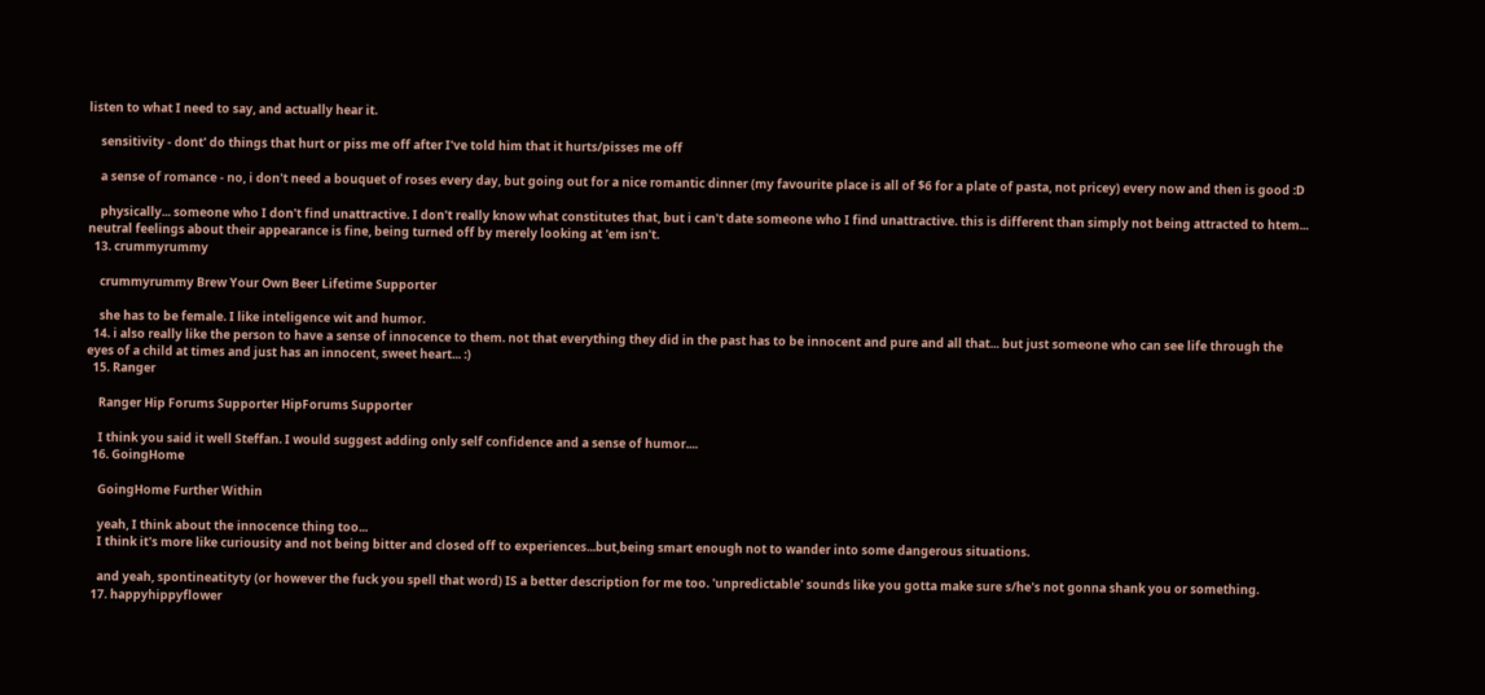listen to what I need to say, and actually hear it.

    sensitivity - dont' do things that hurt or piss me off after I've told him that it hurts/pisses me off

    a sense of romance - no, i don't need a bouquet of roses every day, but going out for a nice romantic dinner (my favourite place is all of $6 for a plate of pasta, not pricey) every now and then is good :D

    physically... someone who I don't find unattractive. I don't really know what constitutes that, but i can't date someone who I find unattractive. this is different than simply not being attracted to htem... neutral feelings about their appearance is fine, being turned off by merely looking at 'em isn't.
  13. crummyrummy

    crummyrummy Brew Your Own Beer Lifetime Supporter

    she has to be female. I like inteligence wit and humor.
  14. i also really like the person to have a sense of innocence to them. not that everything they did in the past has to be innocent and pure and all that... but just someone who can see life through the eyes of a child at times and just has an innocent, sweet heart... :)
  15. Ranger

    Ranger Hip Forums Supporter HipForums Supporter

    I think you said it well Steffan. I would suggest adding only self confidence and a sense of humor....
  16. GoingHome

    GoingHome Further Within

    yeah, I think about the innocence thing too...
    I think it's more like curiousity and not being bitter and closed off to experiences...but,being smart enough not to wander into some dangerous situations.

    and yeah, spontineatityty (or however the fuck you spell that word) IS a better description for me too. 'unpredictable' sounds like you gotta make sure s/he's not gonna shank you or something.
  17. happyhippyflower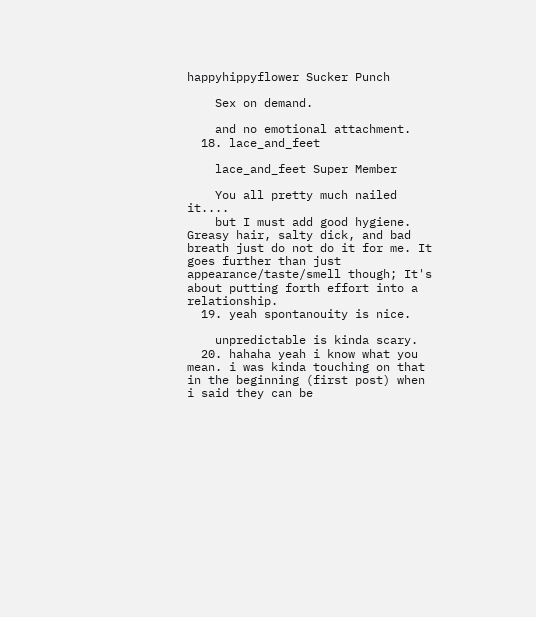happyhippyflower Sucker Punch

    Sex on demand.

    and no emotional attachment.
  18. lace_and_feet

    lace_and_feet Super Member

    You all pretty much nailed it....
    but I must add good hygiene. Greasy hair, salty dick, and bad breath just do not do it for me. It goes further than just appearance/taste/smell though; It's about putting forth effort into a relationship.
  19. yeah spontanouity is nice.

    unpredictable is kinda scary.
  20. hahaha yeah i know what you mean. i was kinda touching on that in the beginning (first post) when i said they can be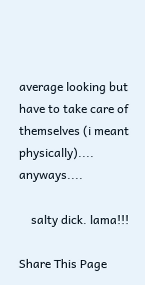average looking but have to take care of themselves (i meant physically).... anyways....

    salty dick. lama!!!

Share This Page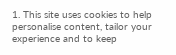1. This site uses cookies to help personalise content, tailor your experience and to keep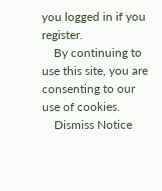you logged in if you register.
    By continuing to use this site, you are consenting to our use of cookies.
    Dismiss Notice